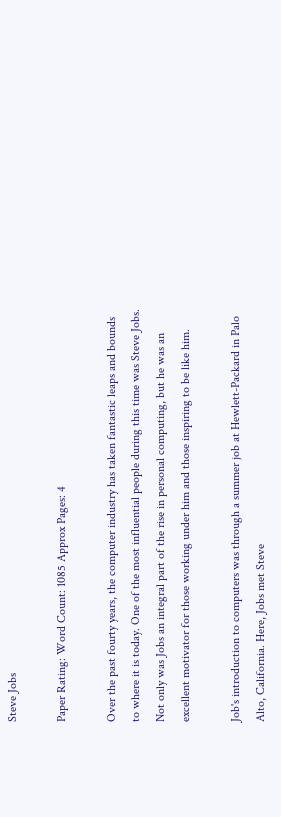Steve Jobs

Paper Rating: Word Count: 1085 Approx Pages: 4

Over the past fourty years, the computer industry has taken fantastic leaps and bounds to where it is today. One of the most influential people during this time was Steve Jobs. Not only was Jobs an integral part of the rise in personal computing, but he was an excellent motivator for those working under him and those inspiring to be like him.

Job's introduction to computers was through a summer job at Hewlett-Packard in Palo Alto, California. Here, Jobs met Steve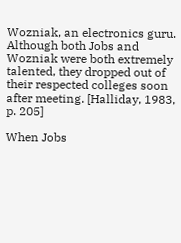Wozniak, an electronics guru. Although both Jobs and Wozniak were both extremely talented, they dropped out of their respected colleges soon after meeting. [Halliday, 1983, p. 205]

When Jobs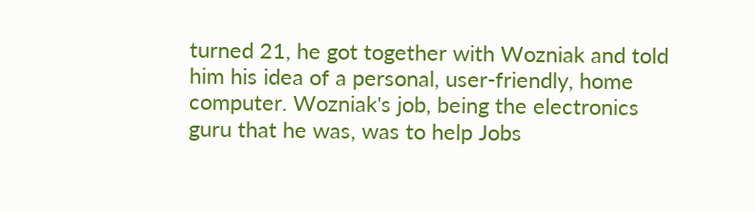turned 21, he got together with Wozniak and told him his idea of a personal, user-friendly, home computer. Wozniak's job, being the electronics guru that he was, was to help Jobs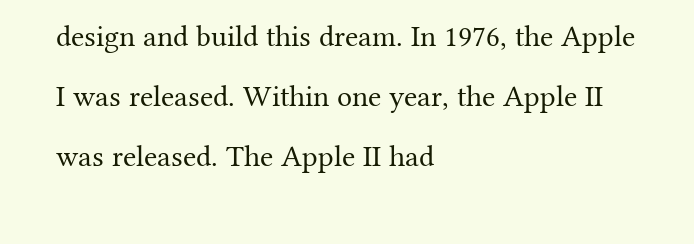design and build this dream. In 1976, the Apple I was released. Within one year, the Apple II was released. The Apple II had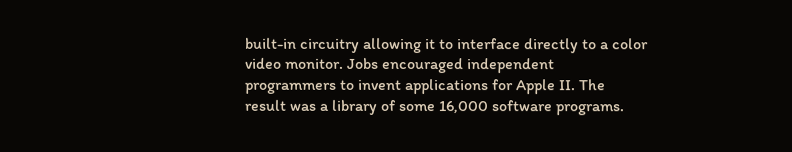built-in circuitry allowing it to interface directly to a color video monitor. Jobs encouraged independent programmers to invent applications for Apple II. The result was a library of some 16,000 software programs.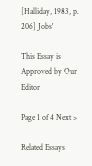[Halliday, 1983, p. 206] Jobs'

This Essay is Approved by Our Editor

Page 1 of 4 Next >

Related Essays